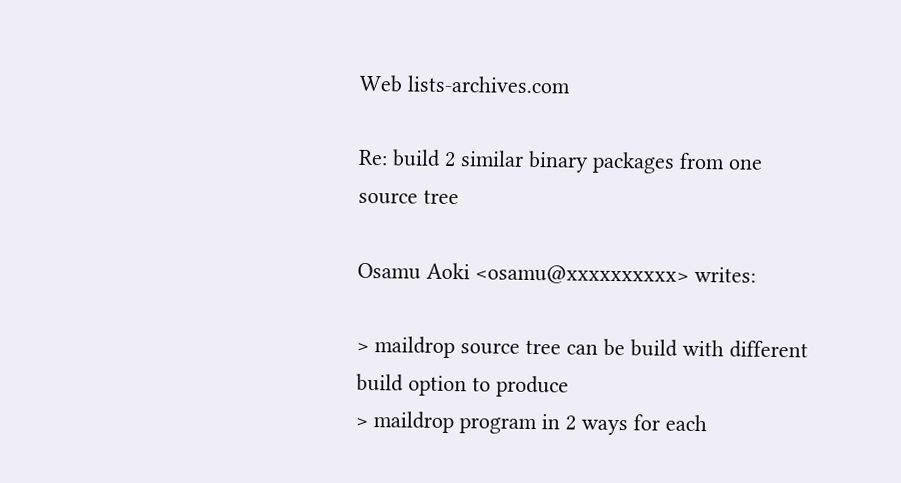Web lists-archives.com

Re: build 2 similar binary packages from one source tree

Osamu Aoki <osamu@xxxxxxxxxx> writes:

> maildrop source tree can be build with different build option to produce
> maildrop program in 2 ways for each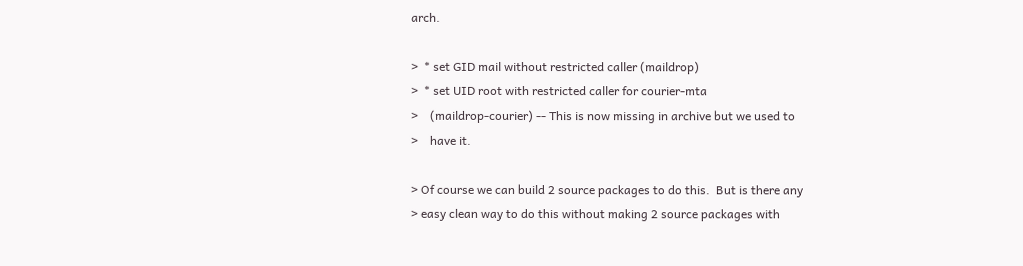arch.

>  * set GID mail without restricted caller (maildrop)
>  * set UID root with restricted caller for courier-mta
>    (maildrop-courier) -- This is now missing in archive but we used to
>    have it.

> Of course we can build 2 source packages to do this.  But is there any
> easy clean way to do this without making 2 source packages with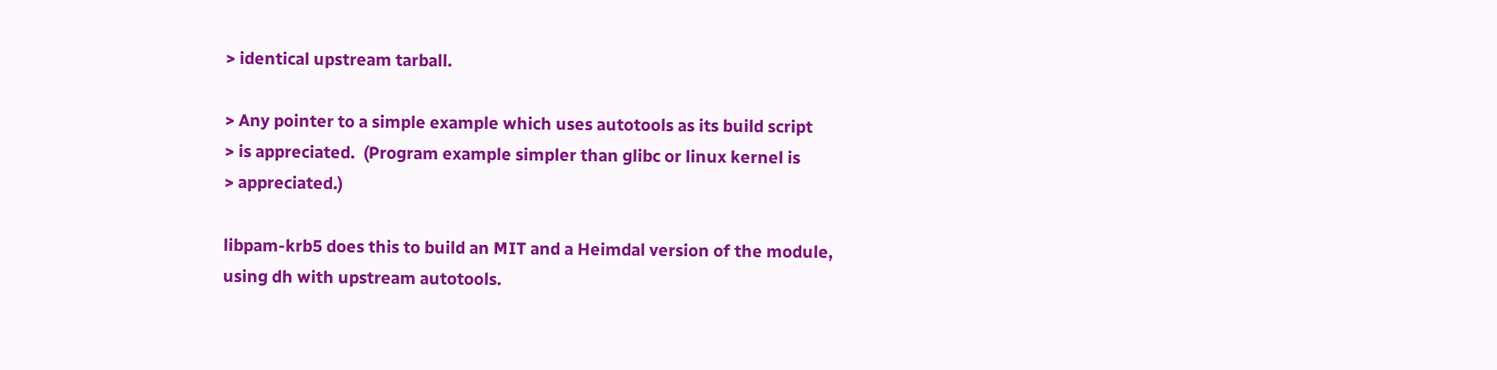> identical upstream tarball.

> Any pointer to a simple example which uses autotools as its build script
> is appreciated.  (Program example simpler than glibc or linux kernel is
> appreciated.)

libpam-krb5 does this to build an MIT and a Heimdal version of the module,
using dh with upstream autotools.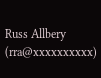Russ Allbery (rra@xxxxxxxxxx)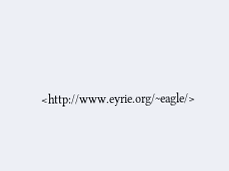<http://www.eyrie.org/~eagle/>